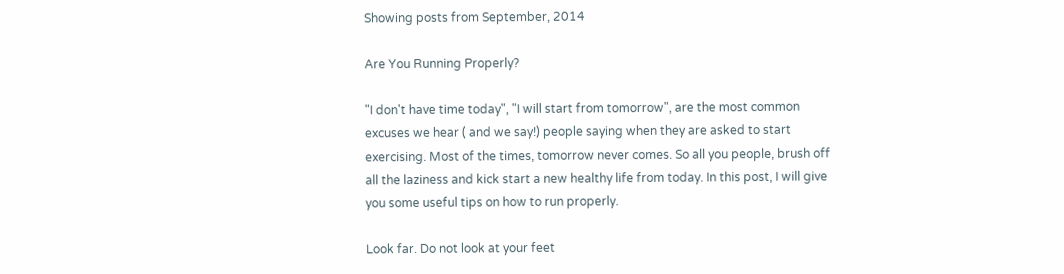Showing posts from September, 2014

Are You Running Properly?

"I don't have time today", "I will start from tomorrow", are the most common excuses we hear ( and we say!) people saying when they are asked to start exercising. Most of the times, tomorrow never comes. So all you people, brush off all the laziness and kick start a new healthy life from today. In this post, I will give you some useful tips on how to run properly.

Look far. Do not look at your feet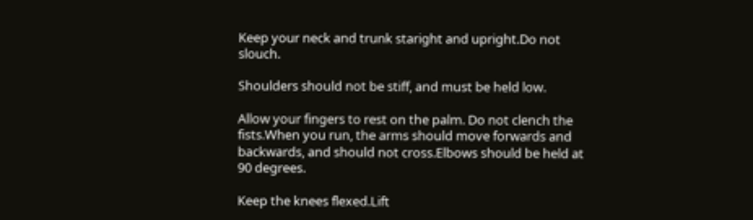Keep your neck and trunk staright and upright.Do not slouch.

Shoulders should not be stiff, and must be held low.

Allow your fingers to rest on the palm. Do not clench the fists.When you run, the arms should move forwards and backwards, and should not cross.Elbows should be held at 90 degrees.

Keep the knees flexed.Lift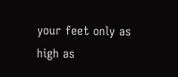your feet only as high as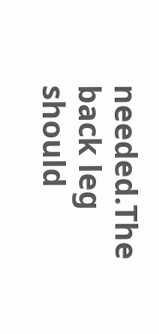needed.The back leg should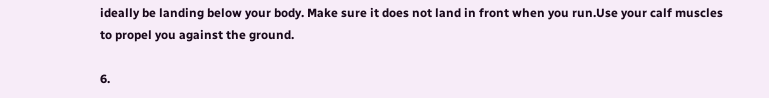ideally be landing below your body. Make sure it does not land in front when you run.Use your calf muscles to propel you against the ground.

6.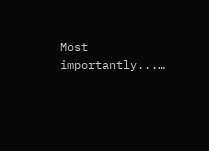Most importantly...…